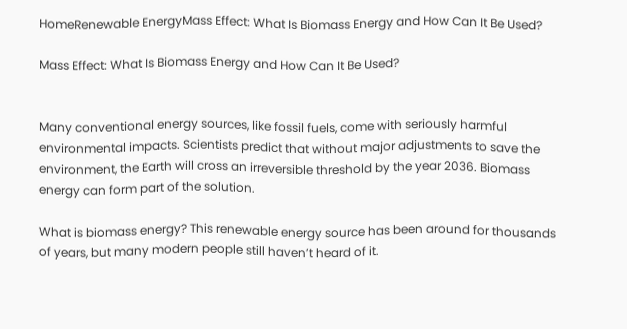HomeRenewable EnergyMass Effect: What Is Biomass Energy and How Can It Be Used?

Mass Effect: What Is Biomass Energy and How Can It Be Used?


Many conventional energy sources, like fossil fuels, come with seriously harmful environmental impacts. Scientists predict that without major adjustments to save the environment, the Earth will cross an irreversible threshold by the year 2036. Biomass energy can form part of the solution.

What is biomass energy? This renewable energy source has been around for thousands of years, but many modern people still haven’t heard of it.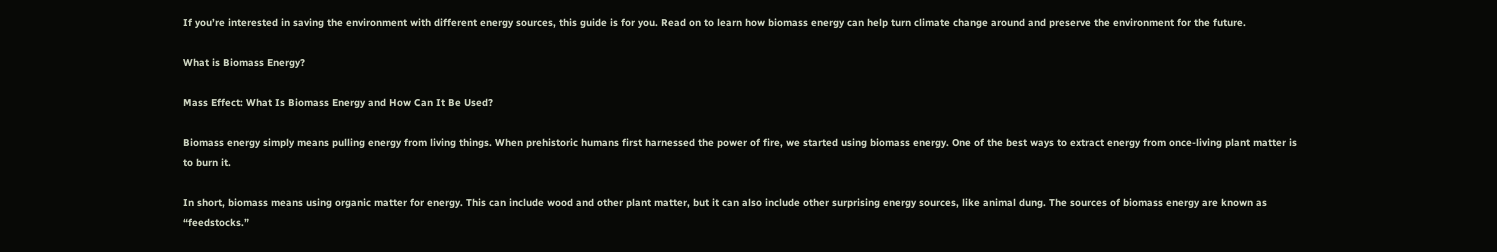If you’re interested in saving the environment with different energy sources, this guide is for you. Read on to learn how biomass energy can help turn climate change around and preserve the environment for the future.

What is Biomass Energy?

Mass Effect: What Is Biomass Energy and How Can It Be Used?

Biomass energy simply means pulling energy from living things. When prehistoric humans first harnessed the power of fire, we started using biomass energy. One of the best ways to extract energy from once-living plant matter is to burn it.

In short, biomass means using organic matter for energy. This can include wood and other plant matter, but it can also include other surprising energy sources, like animal dung. The sources of biomass energy are known as “feedstocks.”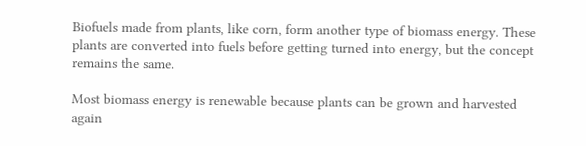Biofuels made from plants, like corn, form another type of biomass energy. These plants are converted into fuels before getting turned into energy, but the concept remains the same.

Most biomass energy is renewable because plants can be grown and harvested again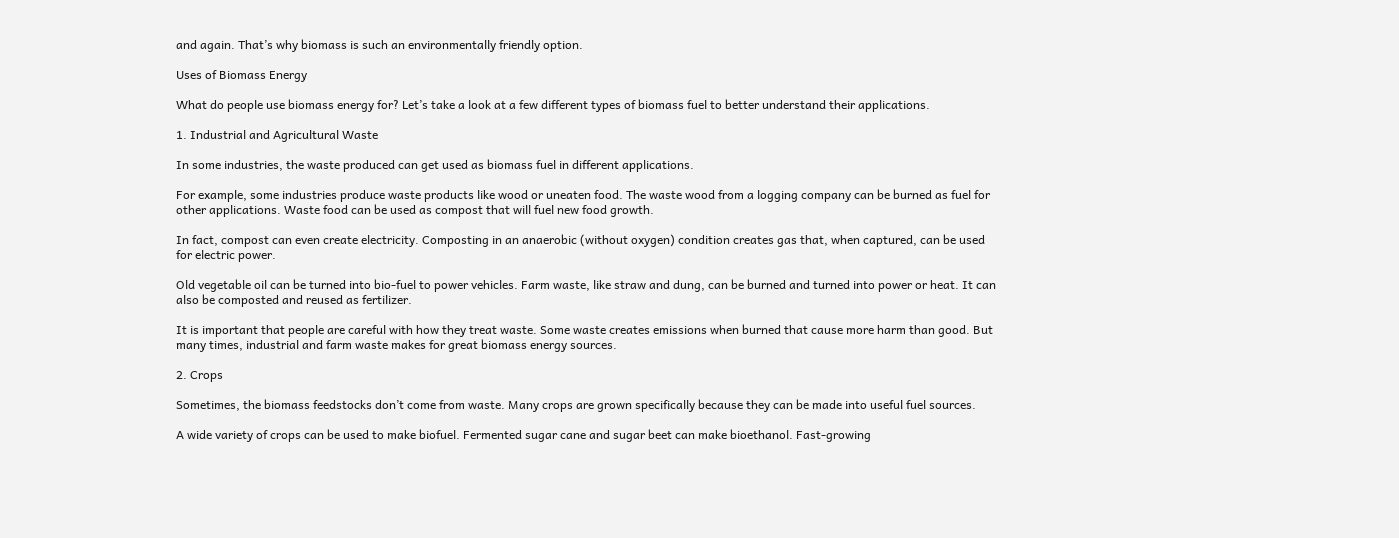and again. That’s why biomass is such an environmentally friendly option.

Uses of Biomass Energy

What do people use biomass energy for? Let’s take a look at a few different types of biomass fuel to better understand their applications.

1. Industrial and Agricultural Waste

In some industries, the waste produced can get used as biomass fuel in different applications.

For example, some industries produce waste products like wood or uneaten food. The waste wood from a logging company can be burned as fuel for other applications. Waste food can be used as compost that will fuel new food growth.

In fact, compost can even create electricity. Composting in an anaerobic (without oxygen) condition creates gas that, when captured, can be used for electric power.

Old vegetable oil can be turned into bio-fuel to power vehicles. Farm waste, like straw and dung, can be burned and turned into power or heat. It can also be composted and reused as fertilizer.

It is important that people are careful with how they treat waste. Some waste creates emissions when burned that cause more harm than good. But many times, industrial and farm waste makes for great biomass energy sources.

2. Crops

Sometimes, the biomass feedstocks don’t come from waste. Many crops are grown specifically because they can be made into useful fuel sources.

A wide variety of crops can be used to make biofuel. Fermented sugar cane and sugar beet can make bioethanol. Fast-growing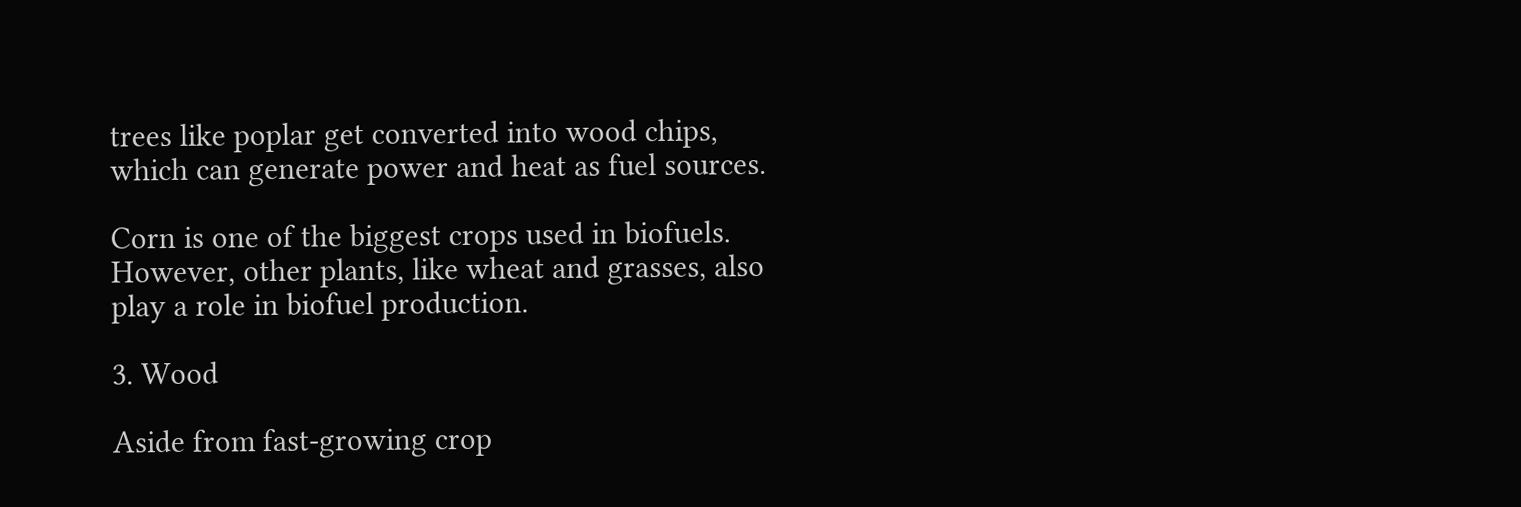trees like poplar get converted into wood chips, which can generate power and heat as fuel sources.

Corn is one of the biggest crops used in biofuels. However, other plants, like wheat and grasses, also play a role in biofuel production.

3. Wood

Aside from fast-growing crop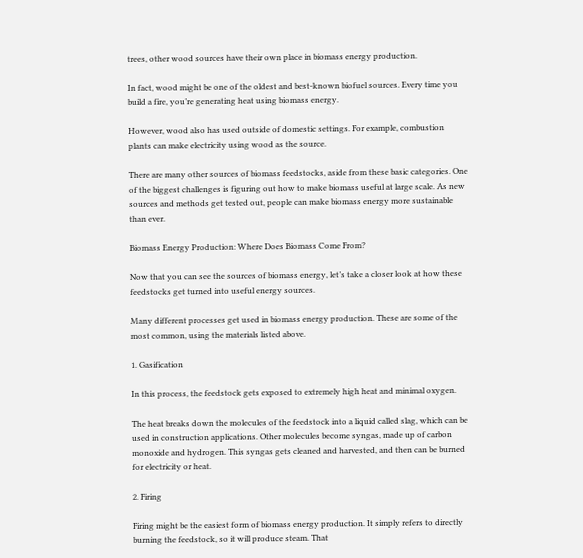trees, other wood sources have their own place in biomass energy production.

In fact, wood might be one of the oldest and best-known biofuel sources. Every time you build a fire, you’re generating heat using biomass energy.

However, wood also has used outside of domestic settings. For example, combustion plants can make electricity using wood as the source.

There are many other sources of biomass feedstocks, aside from these basic categories. One of the biggest challenges is figuring out how to make biomass useful at large scale. As new sources and methods get tested out, people can make biomass energy more sustainable than ever.

Biomass Energy Production: Where Does Biomass Come From?

Now that you can see the sources of biomass energy, let’s take a closer look at how these feedstocks get turned into useful energy sources.

Many different processes get used in biomass energy production. These are some of the most common, using the materials listed above.

1. Gasification

In this process, the feedstock gets exposed to extremely high heat and minimal oxygen.

The heat breaks down the molecules of the feedstock into a liquid called slag, which can be used in construction applications. Other molecules become syngas, made up of carbon monoxide and hydrogen. This syngas gets cleaned and harvested, and then can be burned for electricity or heat.

2. Firing

Firing might be the easiest form of biomass energy production. It simply refers to directly burning the feedstock, so it will produce steam. That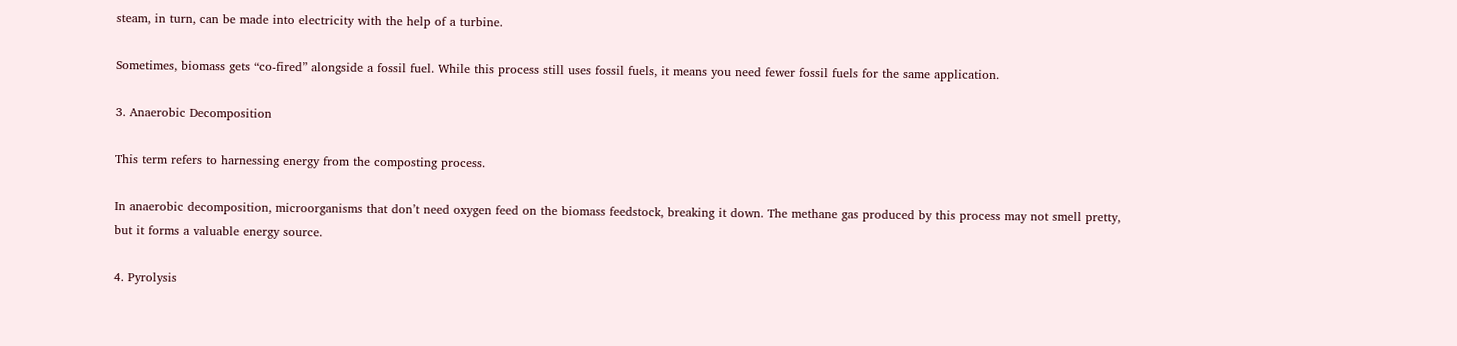steam, in turn, can be made into electricity with the help of a turbine.

Sometimes, biomass gets “co-fired” alongside a fossil fuel. While this process still uses fossil fuels, it means you need fewer fossil fuels for the same application.

3. Anaerobic Decomposition

This term refers to harnessing energy from the composting process.

In anaerobic decomposition, microorganisms that don’t need oxygen feed on the biomass feedstock, breaking it down. The methane gas produced by this process may not smell pretty, but it forms a valuable energy source.

4. Pyrolysis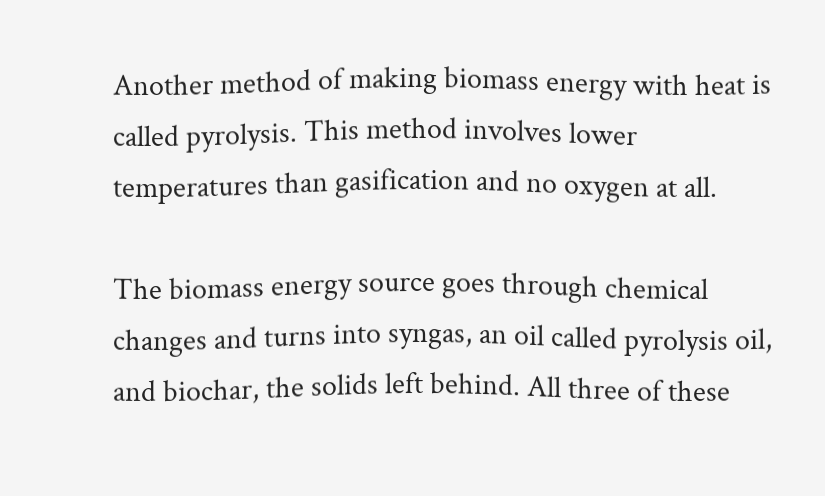Another method of making biomass energy with heat is called pyrolysis. This method involves lower temperatures than gasification and no oxygen at all.

The biomass energy source goes through chemical changes and turns into syngas, an oil called pyrolysis oil, and biochar, the solids left behind. All three of these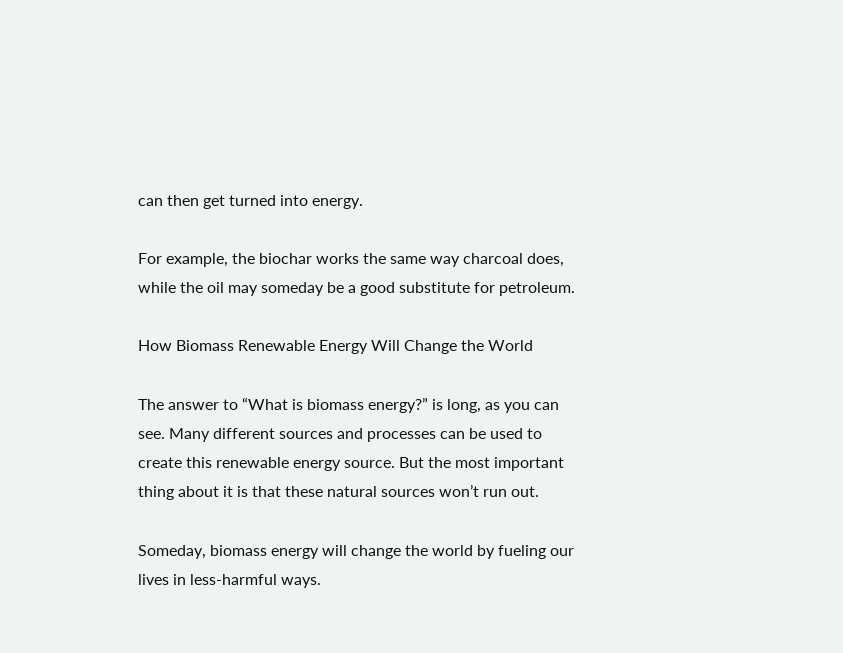can then get turned into energy.

For example, the biochar works the same way charcoal does, while the oil may someday be a good substitute for petroleum.

How Biomass Renewable Energy Will Change the World

The answer to “What is biomass energy?” is long, as you can see. Many different sources and processes can be used to create this renewable energy source. But the most important thing about it is that these natural sources won’t run out.

Someday, biomass energy will change the world by fueling our lives in less-harmful ways.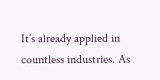It’s already applied in countless industries. As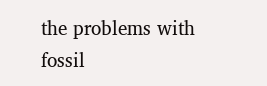the problems with fossil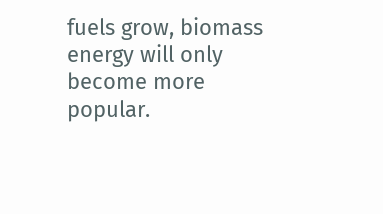fuels grow, biomass energy will only become more popular.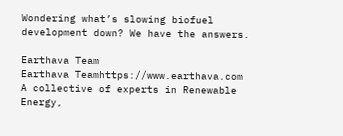Wondering what’s slowing biofuel development down? We have the answers.

Earthava Team
Earthava Teamhttps://www.earthava.com
A collective of experts in Renewable Energy,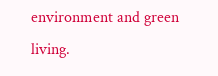environment and green living.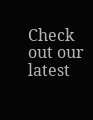Check out our latest